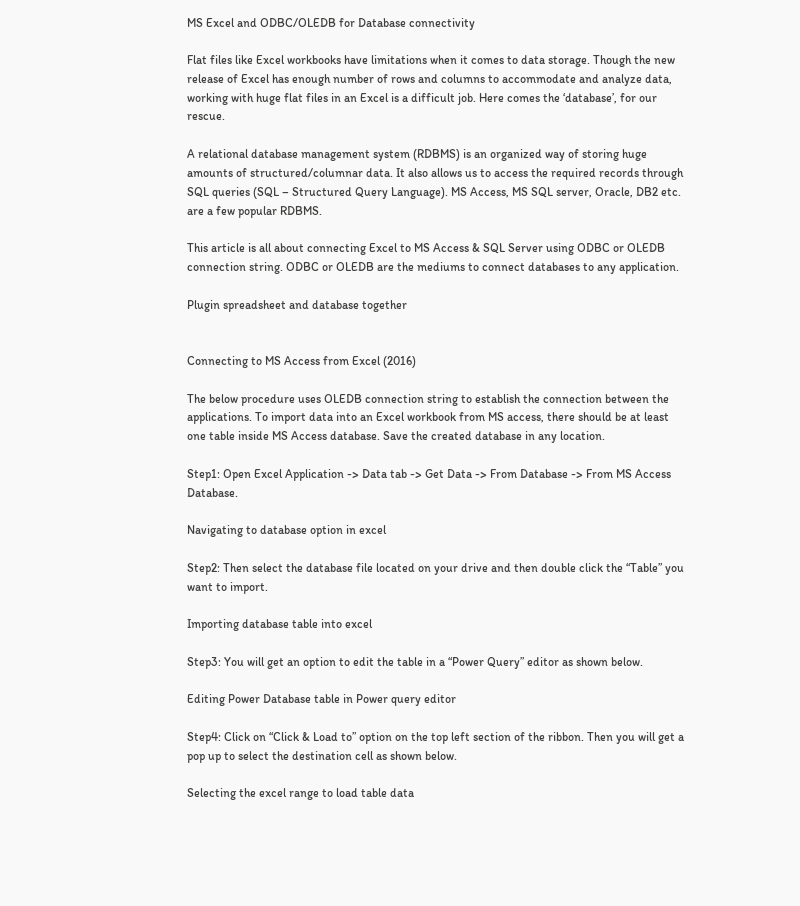MS Excel and ODBC/OLEDB for Database connectivity

Flat files like Excel workbooks have limitations when it comes to data storage. Though the new release of Excel has enough number of rows and columns to accommodate and analyze data, working with huge flat files in an Excel is a difficult job. Here comes the ‘database’, for our rescue.

A relational database management system (RDBMS) is an organized way of storing huge amounts of structured/columnar data. It also allows us to access the required records through SQL queries (SQL – Structured Query Language). MS Access, MS SQL server, Oracle, DB2 etc. are a few popular RDBMS.

This article is all about connecting Excel to MS Access & SQL Server using ODBC or OLEDB connection string. ODBC or OLEDB are the mediums to connect databases to any application.

Plugin spreadsheet and database together


Connecting to MS Access from Excel (2016)

The below procedure uses OLEDB connection string to establish the connection between the applications. To import data into an Excel workbook from MS access, there should be at least one table inside MS Access database. Save the created database in any location.

Step1: Open Excel Application -> Data tab -> Get Data -> From Database -> From MS Access Database.

Navigating to database option in excel

Step2: Then select the database file located on your drive and then double click the “Table” you want to import.

Importing database table into excel

Step3: You will get an option to edit the table in a “Power Query” editor as shown below.

Editing Power Database table in Power query editor

Step4: Click on “Click & Load to” option on the top left section of the ribbon. Then you will get a pop up to select the destination cell as shown below.

Selecting the excel range to load table data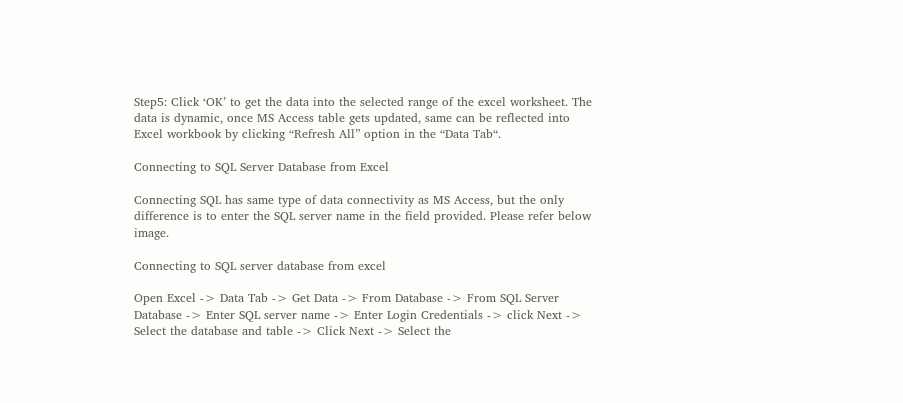Step5: Click ‘OK’ to get the data into the selected range of the excel worksheet. The data is dynamic, once MS Access table gets updated, same can be reflected into Excel workbook by clicking “Refresh All” option in the “Data Tab“.

Connecting to SQL Server Database from Excel

Connecting SQL has same type of data connectivity as MS Access, but the only difference is to enter the SQL server name in the field provided. Please refer below image.

Connecting to SQL server database from excel

Open Excel -> Data Tab -> Get Data -> From Database -> From SQL Server Database -> Enter SQL server name -> Enter Login Credentials -> click Next -> Select the database and table -> Click Next -> Select the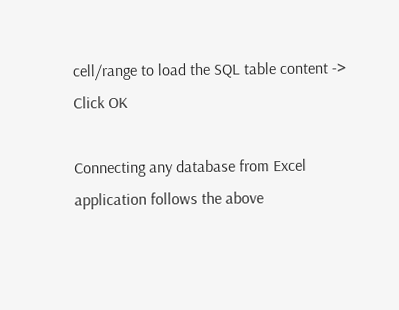cell/range to load the SQL table content -> Click OK

Connecting any database from Excel application follows the above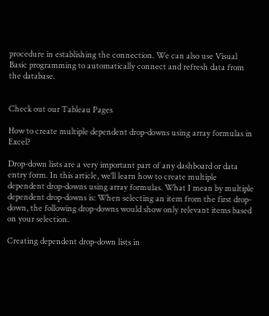procedure in establishing the connection. We can also use Visual Basic programming to automatically connect and refresh data from the database.


Check out our Tableau Pages

How to create multiple dependent drop-downs using array formulas in Excel?

Drop-down lists are a very important part of any dashboard or data entry form. In this article, we’ll learn how to create multiple dependent drop-downs using array formulas. What I mean by multiple dependent drop-downs is: When selecting an item from the first drop-down, the following drop-downs would show only relevant items based on your selection.

Creating dependent drop-down lists in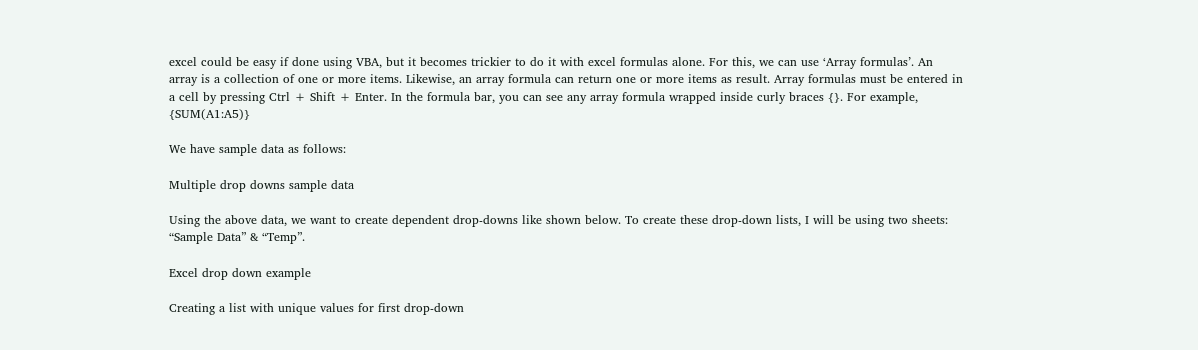excel could be easy if done using VBA, but it becomes trickier to do it with excel formulas alone. For this, we can use ‘Array formulas’. An array is a collection of one or more items. Likewise, an array formula can return one or more items as result. Array formulas must be entered in a cell by pressing Ctrl + Shift + Enter. In the formula bar, you can see any array formula wrapped inside curly braces {}. For example, {SUM(A1:A5)}

We have sample data as follows:

Multiple drop downs sample data

Using the above data, we want to create dependent drop-downs like shown below. To create these drop-down lists, I will be using two sheets: “Sample Data” & “Temp”.

Excel drop down example

Creating a list with unique values for first drop-down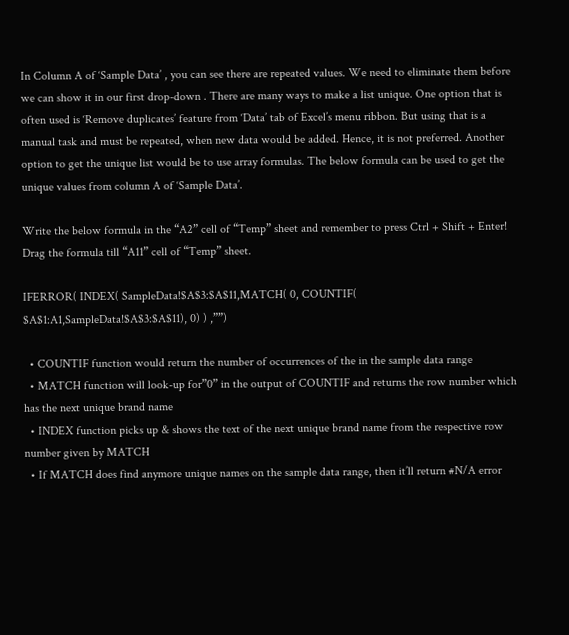In Column A of ‘Sample Data’ , you can see there are repeated values. We need to eliminate them before we can show it in our first drop-down . There are many ways to make a list unique. One option that is often used is ‘Remove duplicates’ feature from ‘Data’ tab of Excel’s menu ribbon. But using that is a manual task and must be repeated, when new data would be added. Hence, it is not preferred. Another option to get the unique list would be to use array formulas. The below formula can be used to get the unique values from column A of ‘Sample Data’.

Write the below formula in the “A2” cell of “Temp” sheet and remember to press Ctrl + Shift + Enter! Drag the formula till “A11” cell of “Temp” sheet.

IFERROR( INDEX( SampleData!$A$3:$A$11,MATCH( 0, COUNTIF( $A$1:A1,SampleData!$A$3:$A$11), 0) ) ,””)

  • COUNTIF function would return the number of occurrences of the in the sample data range
  • MATCH function will look-up for”0” in the output of COUNTIF and returns the row number which has the next unique brand name
  • INDEX function picks up & shows the text of the next unique brand name from the respective row number given by MATCH
  • If MATCH does find anymore unique names on the sample data range, then it’ll return #N/A error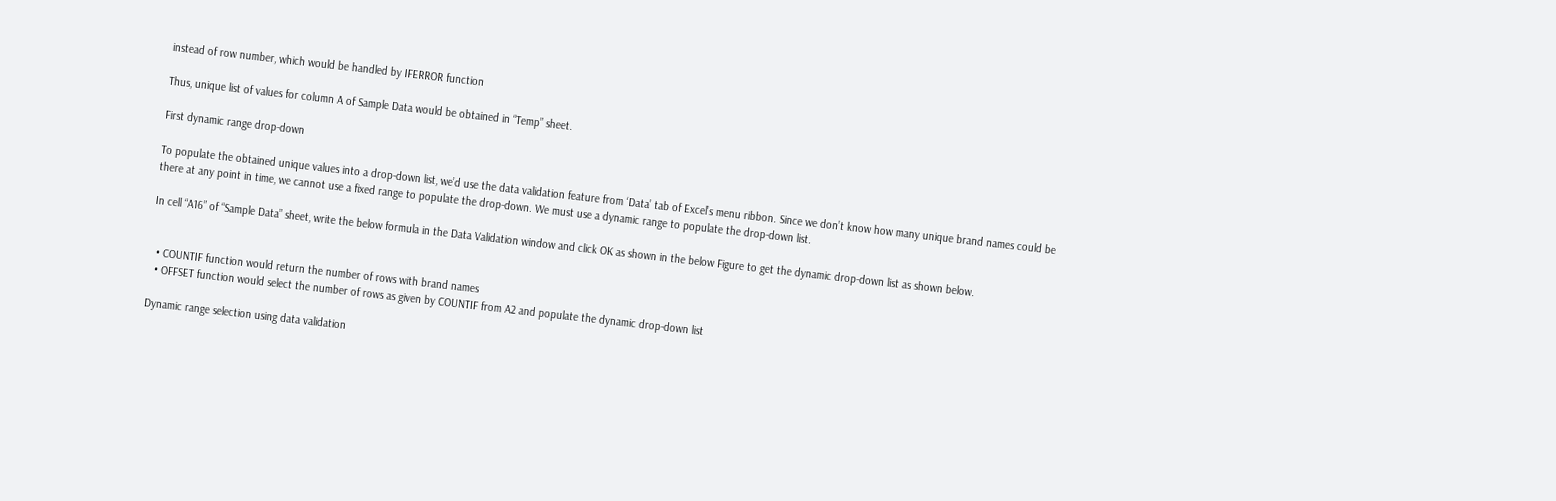instead of row number, which would be handled by IFERROR function

Thus, unique list of values for column A of Sample Data would be obtained in “Temp” sheet.

First dynamic range drop-down

To populate the obtained unique values into a drop-down list, we’d use the data validation feature from ‘Data’ tab of Excel’s menu ribbon. Since we don’t know how many unique brand names could be there at any point in time, we cannot use a fixed range to populate the drop-down. We must use a dynamic range to populate the drop-down list.

In cell “A16” of “Sample Data” sheet, write the below formula in the Data Validation window and click OK as shown in the below Figure to get the dynamic drop-down list as shown below.


  • COUNTIF function would return the number of rows with brand names
  • OFFSET function would select the number of rows as given by COUNTIF from A2 and populate the dynamic drop-down list

Dynamic range selection using data validation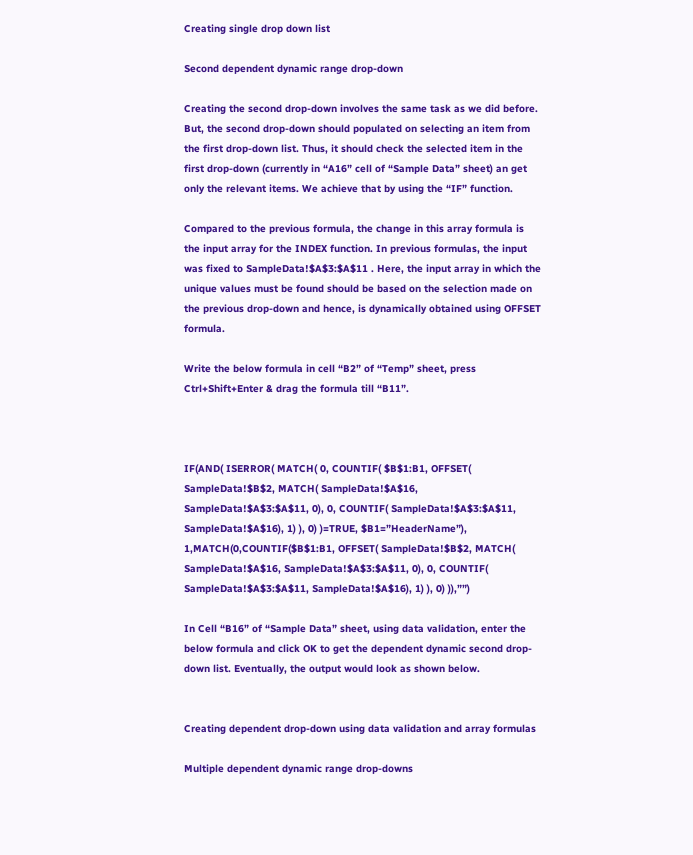Creating single drop down list

Second dependent dynamic range drop-down

Creating the second drop-down involves the same task as we did before. But, the second drop-down should populated on selecting an item from the first drop-down list. Thus, it should check the selected item in the first drop-down (currently in “A16” cell of “Sample Data” sheet) an get only the relevant items. We achieve that by using the “IF” function.

Compared to the previous formula, the change in this array formula is the input array for the INDEX function. In previous formulas, the input was fixed to SampleData!$A$3:$A$11 . Here, the input array in which the unique values must be found should be based on the selection made on the previous drop-down and hence, is dynamically obtained using OFFSET formula.

Write the below formula in cell “B2” of “Temp” sheet, press Ctrl+Shift+Enter & drag the formula till “B11”.



IF(AND( ISERROR( MATCH( 0, COUNTIF( $B$1:B1, OFFSET( SampleData!$B$2, MATCH( SampleData!$A$16, SampleData!$A$3:$A$11, 0), 0, COUNTIF( SampleData!$A$3:$A$11, SampleData!$A$16), 1) ), 0) )=TRUE, $B1=”HeaderName”), 1,MATCH(0,COUNTIF($B$1:B1, OFFSET( SampleData!$B$2, MATCH( SampleData!$A$16, SampleData!$A$3:$A$11, 0), 0, COUNTIF( SampleData!$A$3:$A$11, SampleData!$A$16), 1) ), 0) )),””)

In Cell “B16” of “Sample Data” sheet, using data validation, enter the below formula and click OK to get the dependent dynamic second drop-down list. Eventually, the output would look as shown below.


Creating dependent drop-down using data validation and array formulas

Multiple dependent dynamic range drop-downs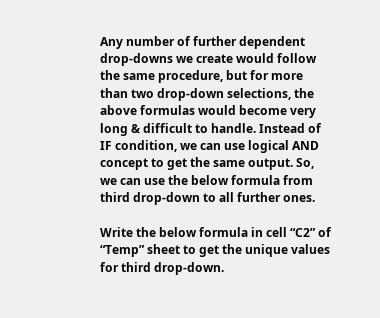Any number of further dependent drop-downs we create would follow the same procedure, but for more than two drop-down selections, the above formulas would become very long & difficult to handle. Instead of IF condition, we can use logical AND concept to get the same output. So, we can use the below formula from third drop-down to all further ones.

Write the below formula in cell “C2” of “Temp” sheet to get the unique values for third drop-down.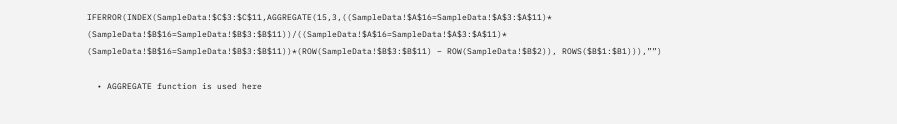IFERROR(INDEX(SampleData!$C$3:$C$11,AGGREGATE(15,3,((SampleData!$A$16=SampleData!$A$3:$A$11)* (SampleData!$B$16=SampleData!$B$3:$B$11))/((SampleData!$A$16=SampleData!$A$3:$A$11)* (SampleData!$B$16=SampleData!$B$3:$B$11))*(ROW(SampleData!$B$3:$B$11) – ROW(SampleData!$B$2)), ROWS($B$1:$B1))),””)

  • AGGREGATE function is used here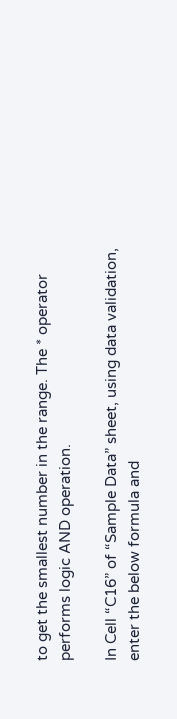to get the smallest number in the range. The * operator performs logic AND operation.

In Cell “C16” of “Sample Data” sheet, using data validation, enter the below formula and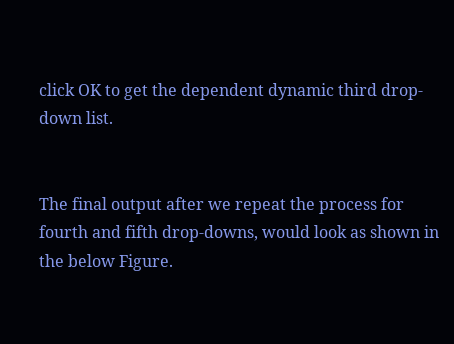click OK to get the dependent dynamic third drop-down list.


The final output after we repeat the process for fourth and fifth drop-downs, would look as shown in the below Figure.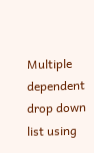Multiple dependent drop down list using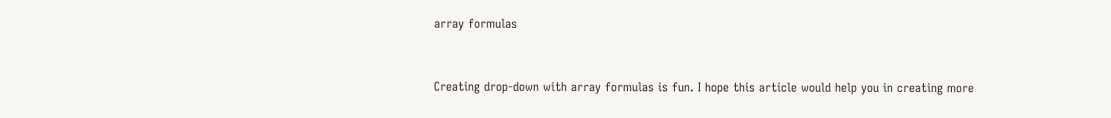array formulas


Creating drop-down with array formulas is fun. I hope this article would help you in creating more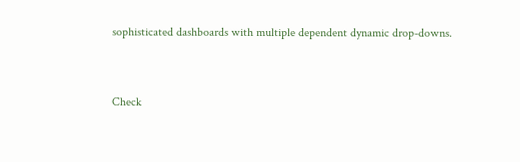sophisticated dashboards with multiple dependent dynamic drop-downs.


Check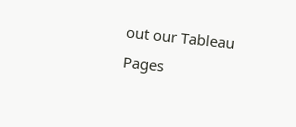out our Tableau Pages